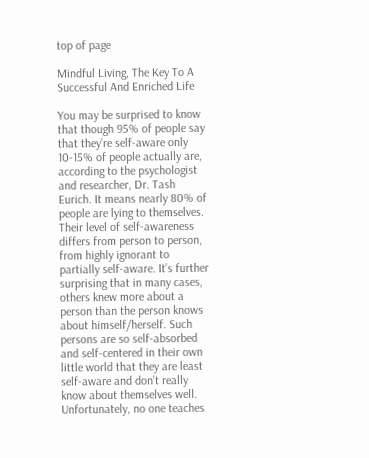top of page

Mindful Living, The Key To A Successful And Enriched Life

You may be surprised to know that though 95% of people say that they’re self-aware only 10-15% of people actually are, according to the psychologist and researcher, Dr. Tash Eurich. It means nearly 80% of people are lying to themselves. Their level of self-awareness differs from person to person, from highly ignorant to partially self-aware. It’s further surprising that in many cases, others knew more about a person than the person knows about himself/herself. Such persons are so self-absorbed and self-centered in their own little world that they are least self-aware and don’t really know about themselves well. Unfortunately, no one teaches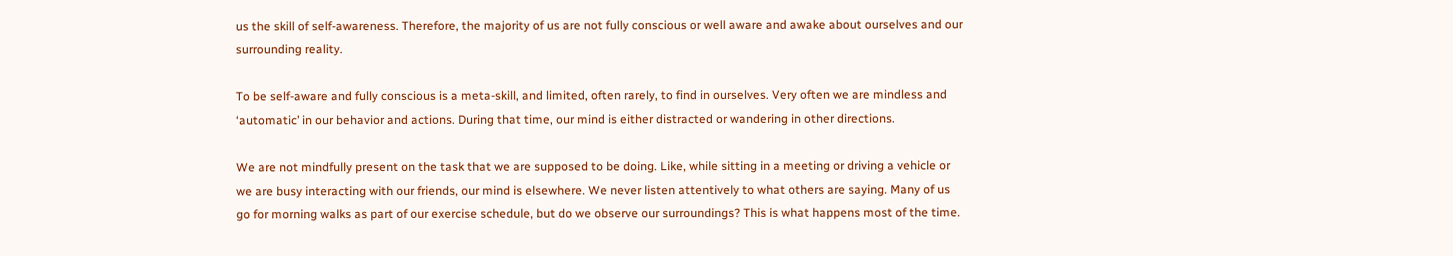us the skill of self-awareness. Therefore, the majority of us are not fully conscious or well aware and awake about ourselves and our surrounding reality.

To be self-aware and fully conscious is a meta-skill, and limited, often rarely, to find in ourselves. Very often we are mindless and ‘automatic’ in our behavior and actions. During that time, our mind is either distracted or wandering in other directions.

We are not mindfully present on the task that we are supposed to be doing. Like, while sitting in a meeting or driving a vehicle or we are busy interacting with our friends, our mind is elsewhere. We never listen attentively to what others are saying. Many of us go for morning walks as part of our exercise schedule, but do we observe our surroundings? This is what happens most of the time.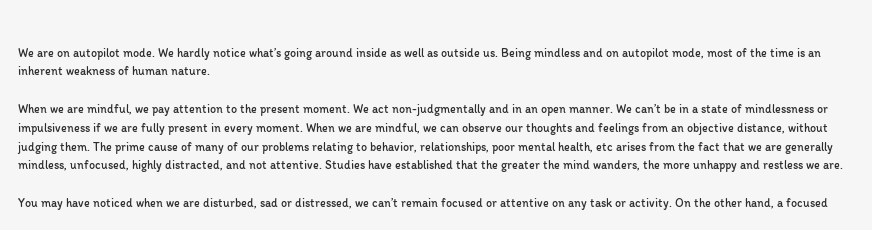We are on autopilot mode. We hardly notice what’s going around inside as well as outside us. Being mindless and on autopilot mode, most of the time is an inherent weakness of human nature.

When we are mindful, we pay attention to the present moment. We act non-judgmentally and in an open manner. We can’t be in a state of mindlessness or impulsiveness if we are fully present in every moment. When we are mindful, we can observe our thoughts and feelings from an objective distance, without judging them. The prime cause of many of our problems relating to behavior, relationships, poor mental health, etc arises from the fact that we are generally mindless, unfocused, highly distracted, and not attentive. Studies have established that the greater the mind wanders, the more unhappy and restless we are.

You may have noticed when we are disturbed, sad or distressed, we can’t remain focused or attentive on any task or activity. On the other hand, a focused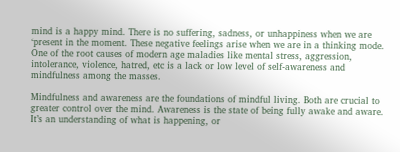mind is a happy mind. There is no suffering, sadness, or unhappiness when we are ‘present in the moment. These negative feelings arise when we are in a thinking mode. One of the root causes of modern age maladies like mental stress, aggression, intolerance, violence, hatred, etc is a lack or low level of self-awareness and mindfulness among the masses.

Mindfulness and awareness are the foundations of mindful living. Both are crucial to greater control over the mind. Awareness is the state of being fully awake and aware. It’s an understanding of what is happening, or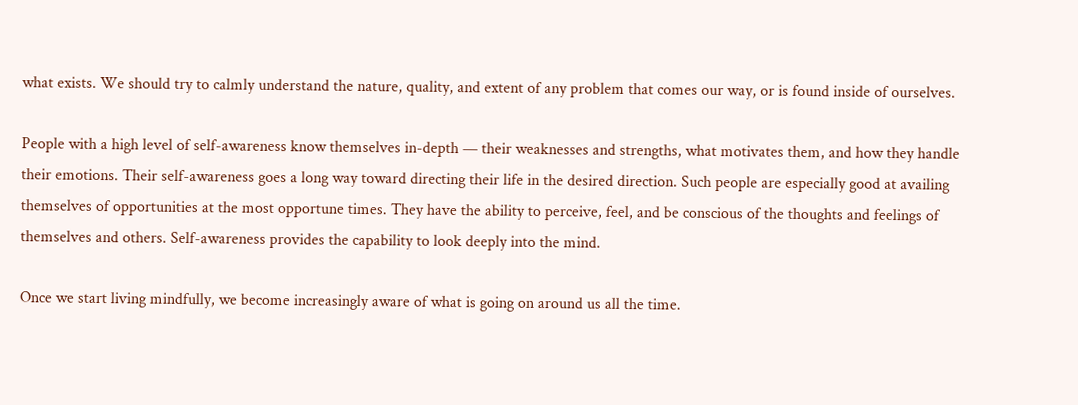what exists. We should try to calmly understand the nature, quality, and extent of any problem that comes our way, or is found inside of ourselves.

People with a high level of self-awareness know themselves in-depth — their weaknesses and strengths, what motivates them, and how they handle their emotions. Their self-awareness goes a long way toward directing their life in the desired direction. Such people are especially good at availing themselves of opportunities at the most opportune times. They have the ability to perceive, feel, and be conscious of the thoughts and feelings of themselves and others. Self-awareness provides the capability to look deeply into the mind.

Once we start living mindfully, we become increasingly aware of what is going on around us all the time.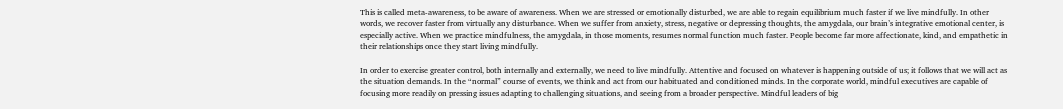This is called meta-awareness, to be aware of awareness. When we are stressed or emotionally disturbed, we are able to regain equilibrium much faster if we live mindfully. In other words, we recover faster from virtually any disturbance. When we suffer from anxiety, stress, negative or depressing thoughts, the amygdala, our brain’s integrative emotional center, is especially active. When we practice mindfulness, the amygdala, in those moments, resumes normal function much faster. People become far more affectionate, kind, and empathetic in their relationships once they start living mindfully.

In order to exercise greater control, both internally and externally, we need to live mindfully. Attentive and focused on whatever is happening outside of us; it follows that we will act as the situation demands. In the “normal” course of events, we think and act from our habituated and conditioned minds. In the corporate world, mindful executives are capable of focusing more readily on pressing issues adapting to challenging situations, and seeing from a broader perspective. Mindful leaders of big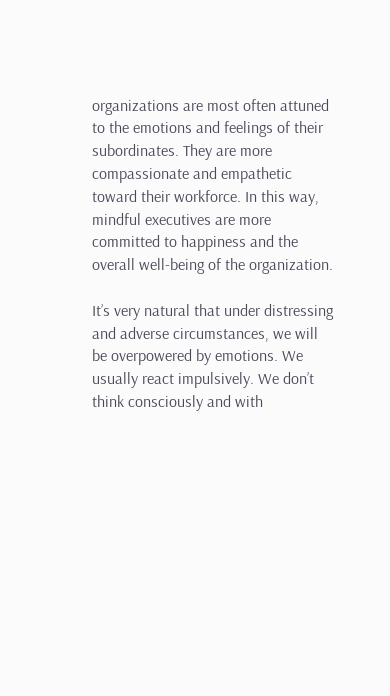organizations are most often attuned to the emotions and feelings of their subordinates. They are more compassionate and empathetic toward their workforce. In this way, mindful executives are more committed to happiness and the overall well-being of the organization.

It’s very natural that under distressing and adverse circumstances, we will be overpowered by emotions. We usually react impulsively. We don’t think consciously and with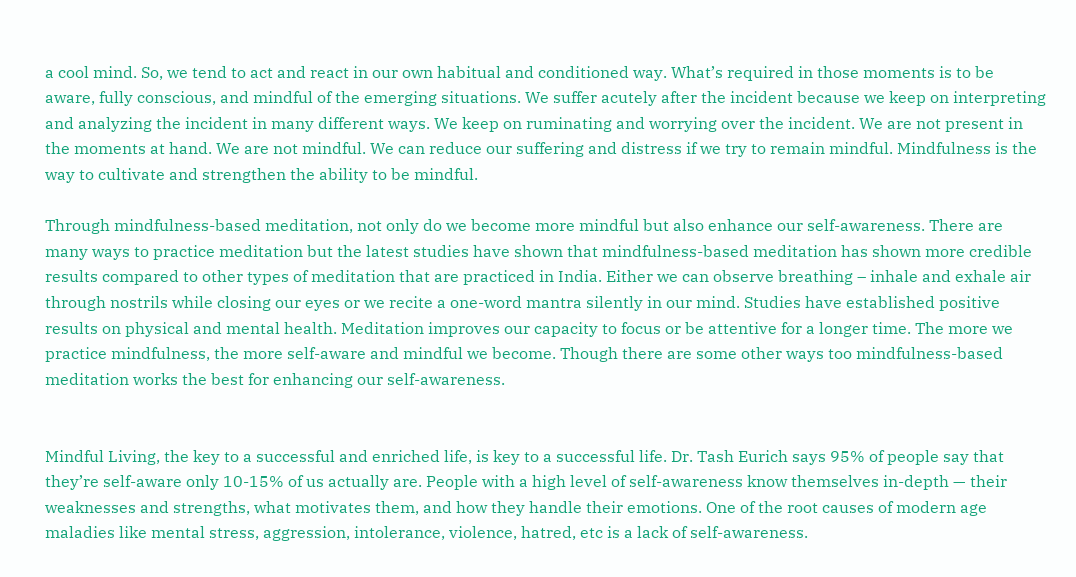a cool mind. So, we tend to act and react in our own habitual and conditioned way. What’s required in those moments is to be aware, fully conscious, and mindful of the emerging situations. We suffer acutely after the incident because we keep on interpreting and analyzing the incident in many different ways. We keep on ruminating and worrying over the incident. We are not present in the moments at hand. We are not mindful. We can reduce our suffering and distress if we try to remain mindful. Mindfulness is the way to cultivate and strengthen the ability to be mindful.

Through mindfulness-based meditation, not only do we become more mindful but also enhance our self-awareness. There are many ways to practice meditation but the latest studies have shown that mindfulness-based meditation has shown more credible results compared to other types of meditation that are practiced in India. Either we can observe breathing – inhale and exhale air through nostrils while closing our eyes or we recite a one-word mantra silently in our mind. Studies have established positive results on physical and mental health. Meditation improves our capacity to focus or be attentive for a longer time. The more we practice mindfulness, the more self-aware and mindful we become. Though there are some other ways too mindfulness-based meditation works the best for enhancing our self-awareness.


Mindful Living, the key to a successful and enriched life, is key to a successful life. Dr. Tash Eurich says 95% of people say that they’re self-aware only 10-15% of us actually are. People with a high level of self-awareness know themselves in-depth — their weaknesses and strengths, what motivates them, and how they handle their emotions. One of the root causes of modern age maladies like mental stress, aggression, intolerance, violence, hatred, etc is a lack of self-awareness.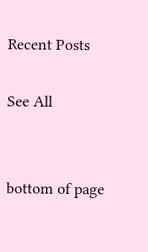Recent Posts

See All


bottom of page